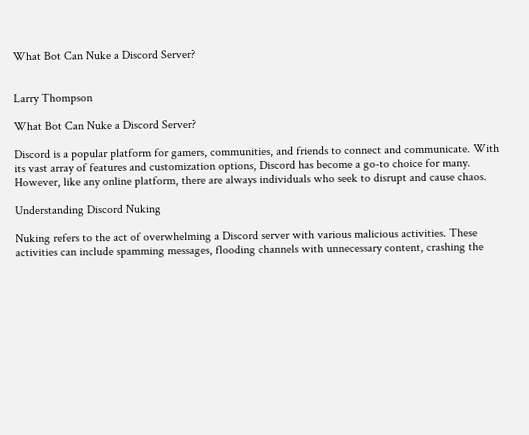What Bot Can Nuke a Discord Server?


Larry Thompson

What Bot Can Nuke a Discord Server?

Discord is a popular platform for gamers, communities, and friends to connect and communicate. With its vast array of features and customization options, Discord has become a go-to choice for many. However, like any online platform, there are always individuals who seek to disrupt and cause chaos.

Understanding Discord Nuking

Nuking refers to the act of overwhelming a Discord server with various malicious activities. These activities can include spamming messages, flooding channels with unnecessary content, crashing the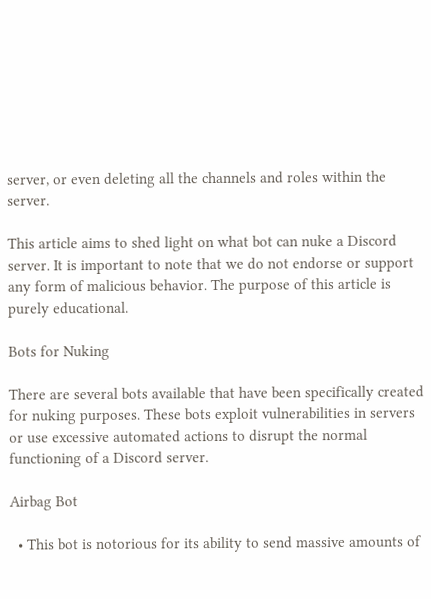server, or even deleting all the channels and roles within the server.

This article aims to shed light on what bot can nuke a Discord server. It is important to note that we do not endorse or support any form of malicious behavior. The purpose of this article is purely educational.

Bots for Nuking

There are several bots available that have been specifically created for nuking purposes. These bots exploit vulnerabilities in servers or use excessive automated actions to disrupt the normal functioning of a Discord server.

Airbag Bot

  • This bot is notorious for its ability to send massive amounts of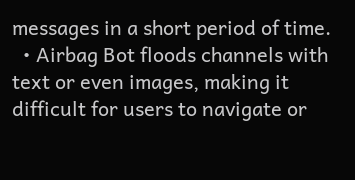messages in a short period of time.
  • Airbag Bot floods channels with text or even images, making it difficult for users to navigate or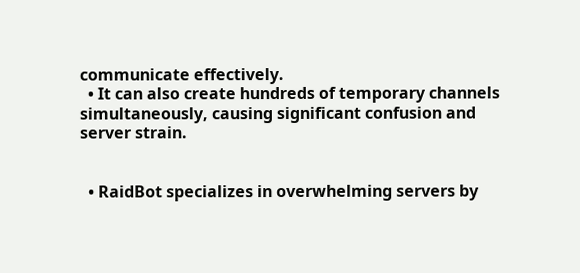communicate effectively.
  • It can also create hundreds of temporary channels simultaneously, causing significant confusion and server strain.


  • RaidBot specializes in overwhelming servers by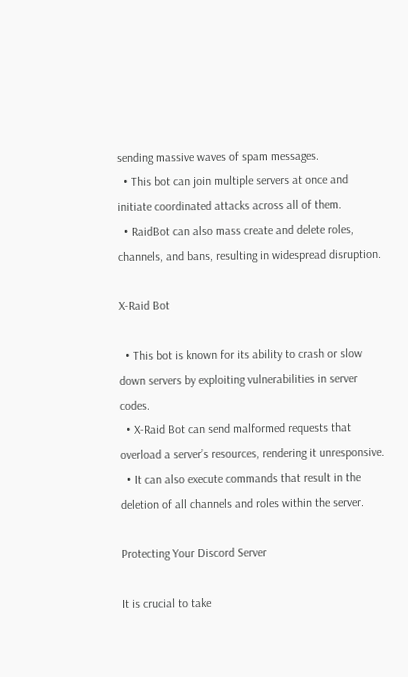sending massive waves of spam messages.
  • This bot can join multiple servers at once and initiate coordinated attacks across all of them.
  • RaidBot can also mass create and delete roles, channels, and bans, resulting in widespread disruption.

X-Raid Bot

  • This bot is known for its ability to crash or slow down servers by exploiting vulnerabilities in server codes.
  • X-Raid Bot can send malformed requests that overload a server’s resources, rendering it unresponsive.
  • It can also execute commands that result in the deletion of all channels and roles within the server.

Protecting Your Discord Server

It is crucial to take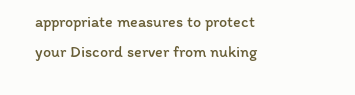appropriate measures to protect your Discord server from nuking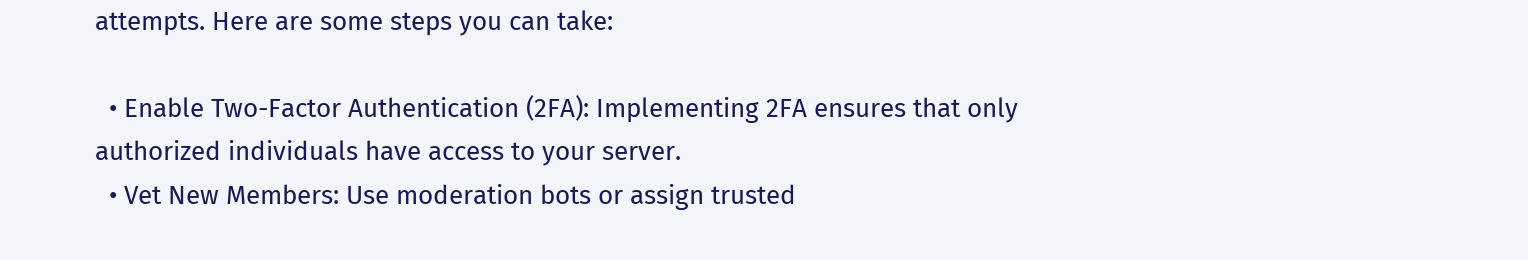attempts. Here are some steps you can take:

  • Enable Two-Factor Authentication (2FA): Implementing 2FA ensures that only authorized individuals have access to your server.
  • Vet New Members: Use moderation bots or assign trusted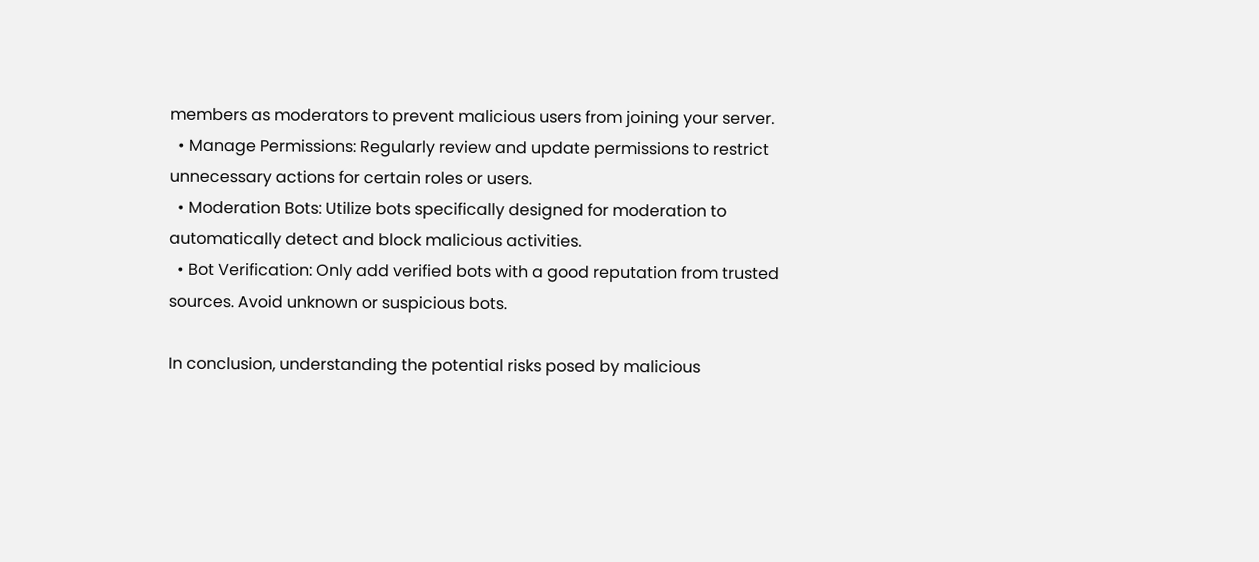members as moderators to prevent malicious users from joining your server.
  • Manage Permissions: Regularly review and update permissions to restrict unnecessary actions for certain roles or users.
  • Moderation Bots: Utilize bots specifically designed for moderation to automatically detect and block malicious activities.
  • Bot Verification: Only add verified bots with a good reputation from trusted sources. Avoid unknown or suspicious bots.

In conclusion, understanding the potential risks posed by malicious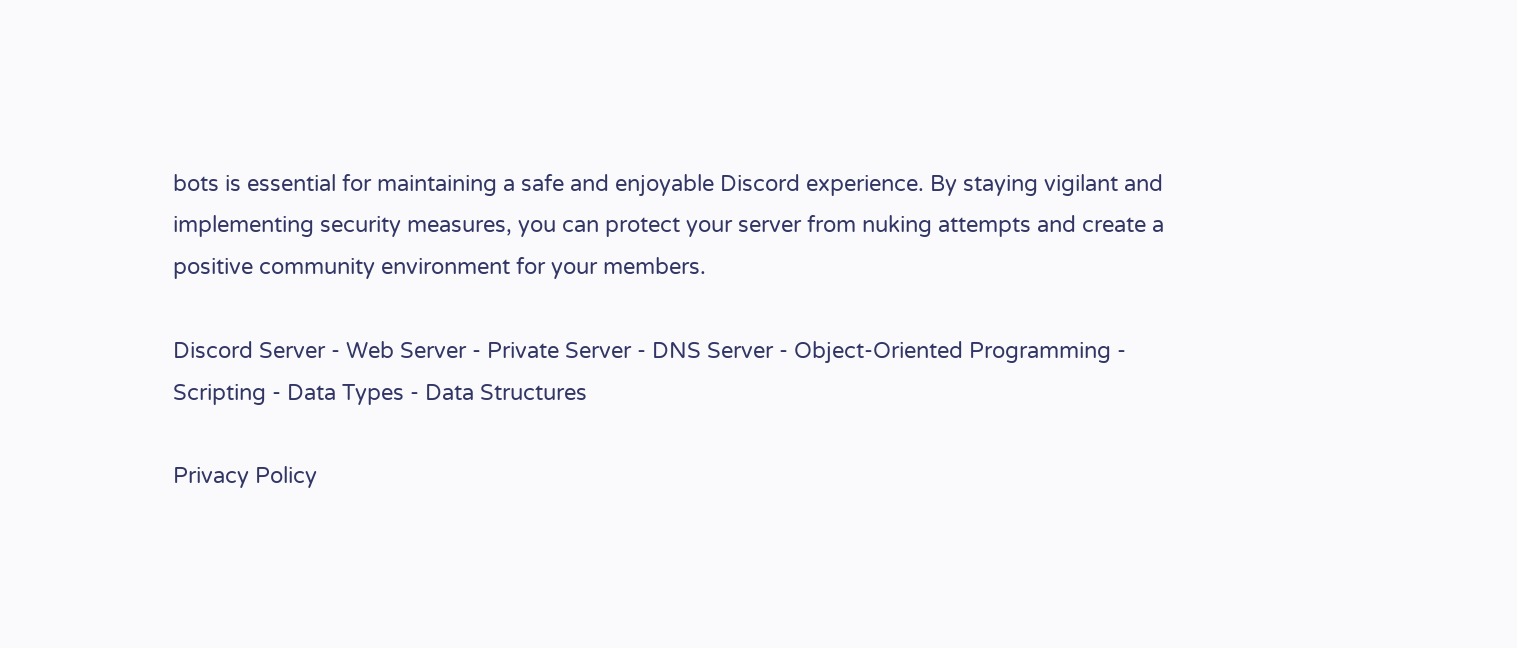bots is essential for maintaining a safe and enjoyable Discord experience. By staying vigilant and implementing security measures, you can protect your server from nuking attempts and create a positive community environment for your members.

Discord Server - Web Server - Private Server - DNS Server - Object-Oriented Programming - Scripting - Data Types - Data Structures

Privacy Policy